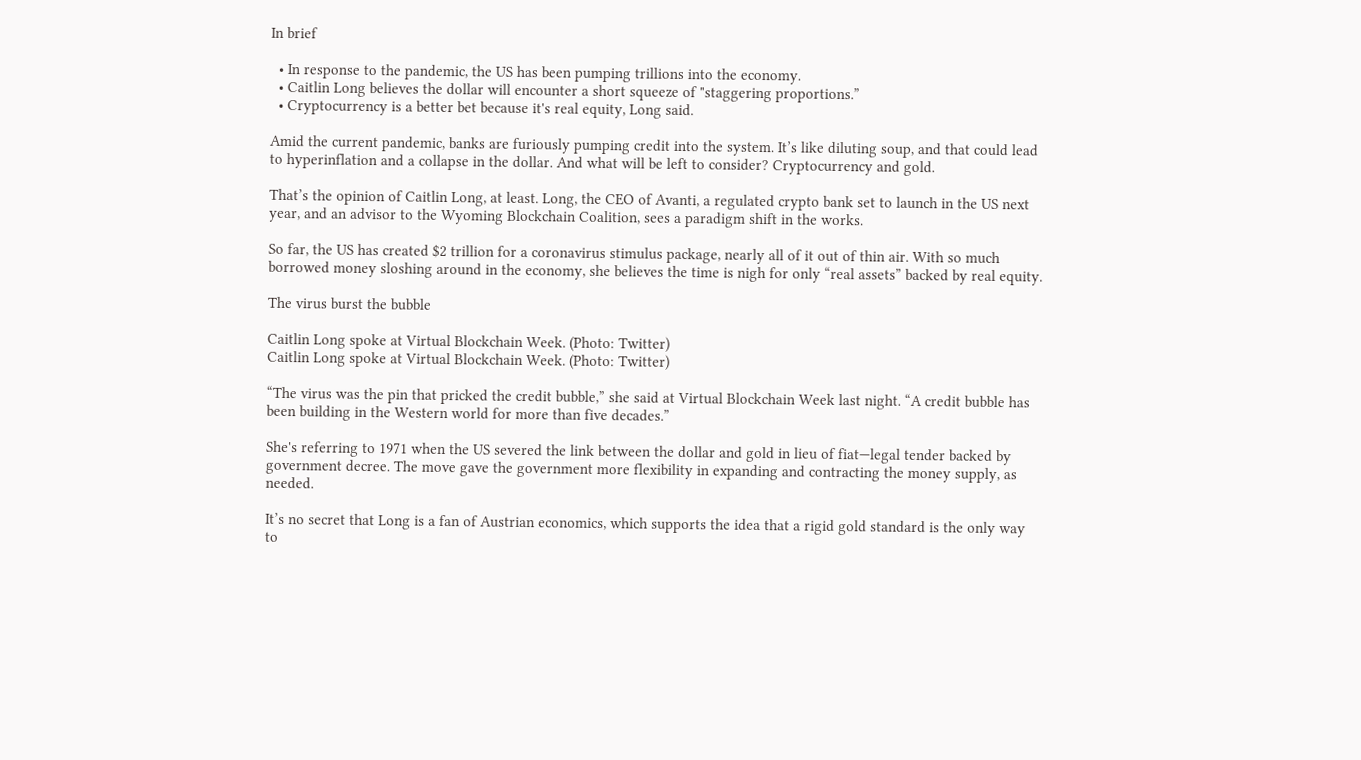In brief

  • In response to the pandemic, the US has been pumping trillions into the economy.
  • Caitlin Long believes the dollar will encounter a short squeeze of "staggering proportions.”
  • Cryptocurrency is a better bet because it's real equity, Long said.

Amid the current pandemic, banks are furiously pumping credit into the system. It’s like diluting soup, and that could lead to hyperinflation and a collapse in the dollar. And what will be left to consider? Cryptocurrency and gold.

That’s the opinion of Caitlin Long, at least. Long, the CEO of Avanti, a regulated crypto bank set to launch in the US next year, and an advisor to the Wyoming Blockchain Coalition, sees a paradigm shift in the works.

So far, the US has created $2 trillion for a coronavirus stimulus package, nearly all of it out of thin air. With so much borrowed money sloshing around in the economy, she believes the time is nigh for only “real assets” backed by real equity.

The virus burst the bubble

Caitlin Long spoke at Virtual Blockchain Week. (Photo: Twitter)
Caitlin Long spoke at Virtual Blockchain Week. (Photo: Twitter)

“The virus was the pin that pricked the credit bubble,” she said at Virtual Blockchain Week last night. “A credit bubble has been building in the Western world for more than five decades.”

She's referring to 1971 when the US severed the link between the dollar and gold in lieu of fiat—legal tender backed by government decree. The move gave the government more flexibility in expanding and contracting the money supply, as needed.

It’s no secret that Long is a fan of Austrian economics, which supports the idea that a rigid gold standard is the only way to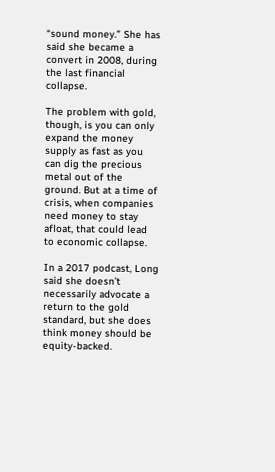“sound money.” She has said she became a convert in 2008, during the last financial collapse.

The problem with gold, though, is you can only expand the money supply as fast as you can dig the precious metal out of the ground. But at a time of crisis, when companies need money to stay afloat, that could lead to economic collapse.

In a 2017 podcast, Long said she doesn’t necessarily advocate a return to the gold standard, but she does think money should be equity-backed.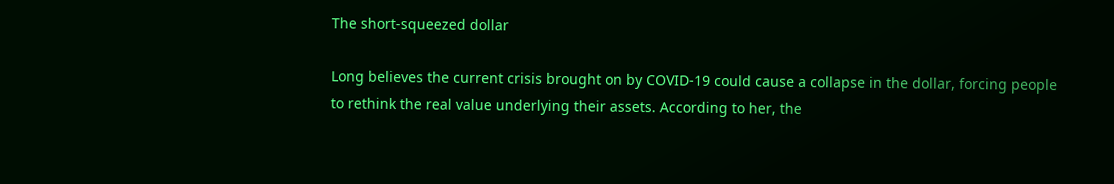The short-squeezed dollar

Long believes the current crisis brought on by COVID-19 could cause a collapse in the dollar, forcing people to rethink the real value underlying their assets. According to her, the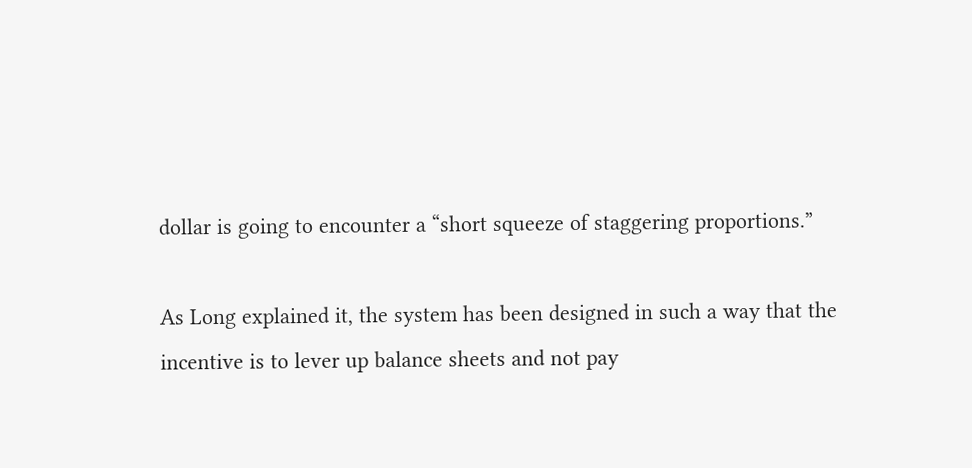dollar is going to encounter a “short squeeze of staggering proportions.”

As Long explained it, the system has been designed in such a way that the incentive is to lever up balance sheets and not pay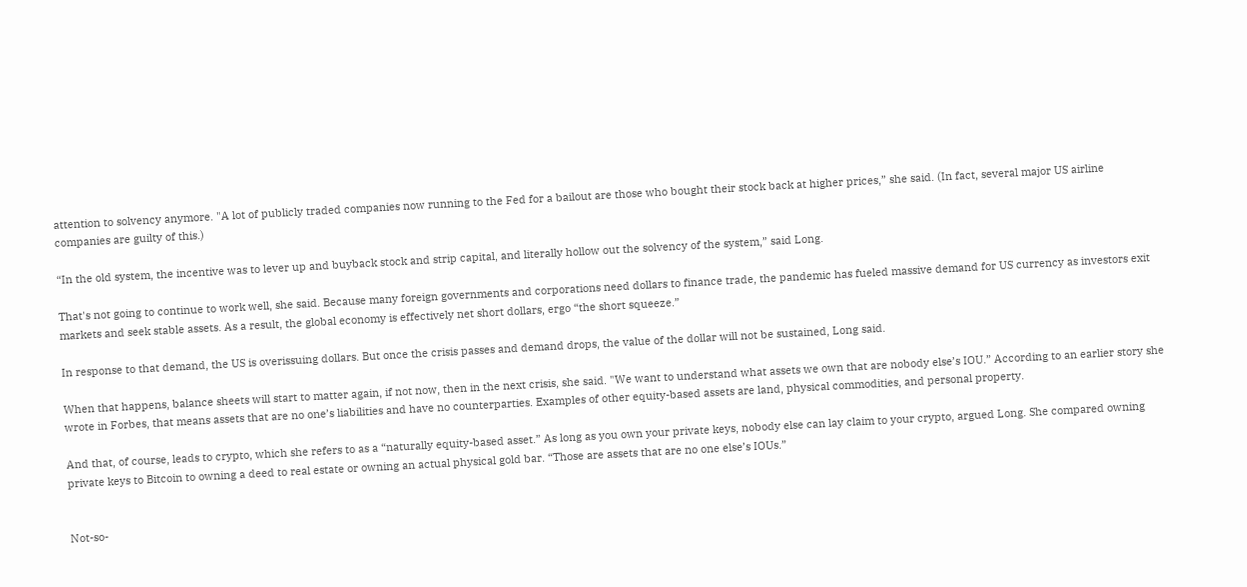attention to solvency anymore. "A lot of publicly traded companies now running to the Fed for a bailout are those who bought their stock back at higher prices,” she said. (In fact, several major US airline companies are guilty of this.)

“In the old system, the incentive was to lever up and buyback stock and strip capital, and literally hollow out the solvency of the system,” said Long.

That's not going to continue to work well, she said. Because many foreign governments and corporations need dollars to finance trade, the pandemic has fueled massive demand for US currency as investors exit markets and seek stable assets. As a result, the global economy is effectively net short dollars, ergo “the short squeeze.”

In response to that demand, the US is overissuing dollars. But once the crisis passes and demand drops, the value of the dollar will not be sustained, Long said.

When that happens, balance sheets will start to matter again, if not now, then in the next crisis, she said. "We want to understand what assets we own that are nobody else’s IOU.” According to an earlier story she wrote in Forbes, that means assets that are no one’s liabilities and have no counterparties. Examples of other equity-based assets are land, physical commodities, and personal property.

And that, of course, leads to crypto, which she refers to as a “naturally equity-based asset.” As long as you own your private keys, nobody else can lay claim to your crypto, argued Long. She compared owning private keys to Bitcoin to owning a deed to real estate or owning an actual physical gold bar. “Those are assets that are no one else’s IOUs.”


Not-so-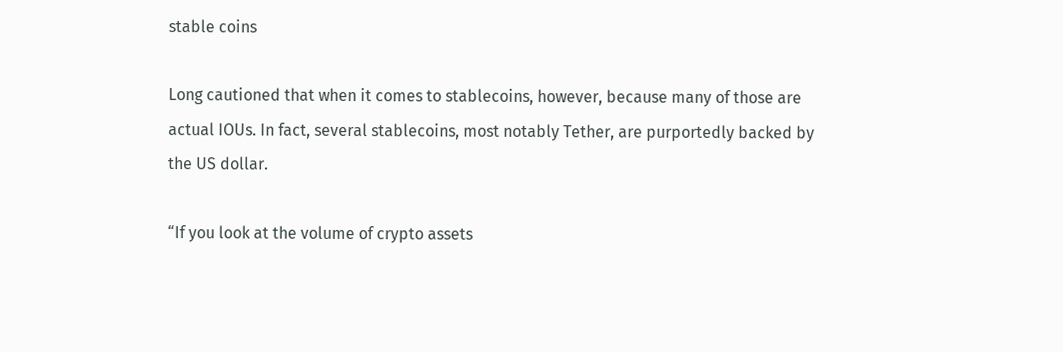stable coins

Long cautioned that when it comes to stablecoins, however, because many of those are actual IOUs. In fact, several stablecoins, most notably Tether, are purportedly backed by the US dollar.

“If you look at the volume of crypto assets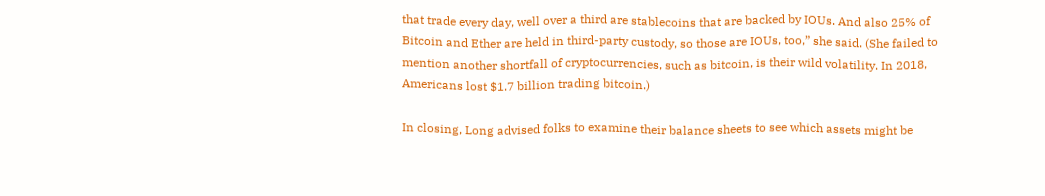that trade every day, well over a third are stablecoins that are backed by IOUs. And also 25% of Bitcoin and Ether are held in third-party custody, so those are IOUs, too,” she said. (She failed to mention another shortfall of cryptocurrencies, such as bitcoin, is their wild volatility. In 2018, Americans lost $1.7 billion trading bitcoin.)

In closing, Long advised folks to examine their balance sheets to see which assets might be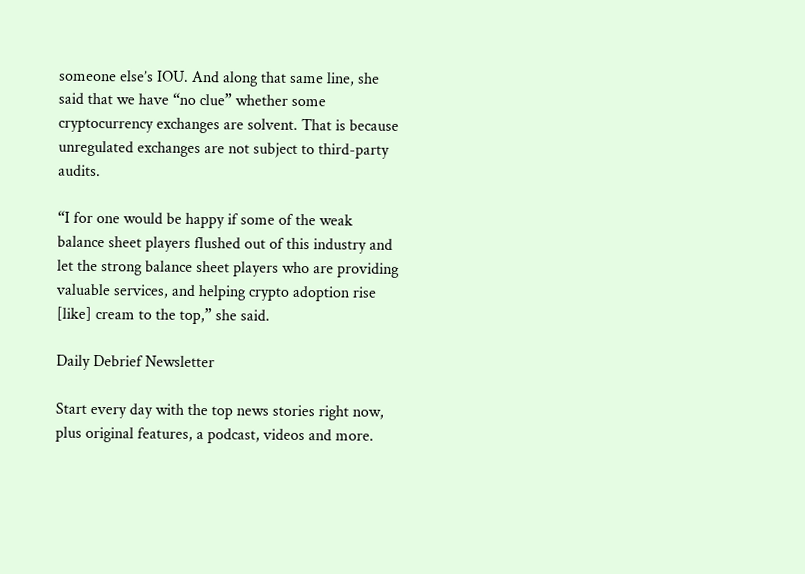someone else’s IOU. And along that same line, she said that we have “no clue” whether some cryptocurrency exchanges are solvent. That is because unregulated exchanges are not subject to third-party audits.

“I for one would be happy if some of the weak balance sheet players flushed out of this industry and let the strong balance sheet players who are providing valuable services, and helping crypto adoption rise [like] cream to the top,” she said.

Daily Debrief Newsletter

Start every day with the top news stories right now, plus original features, a podcast, videos and more.